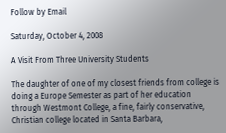Follow by Email

Saturday, October 4, 2008

A Visit From Three University Students

The daughter of one of my closest friends from college is doing a Europe Semester as part of her education through Westmont College, a fine, fairly conservative, Christian college located in Santa Barbara,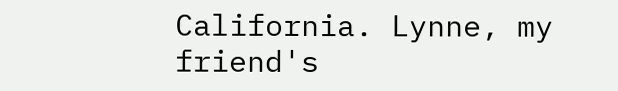California. Lynne, my friend's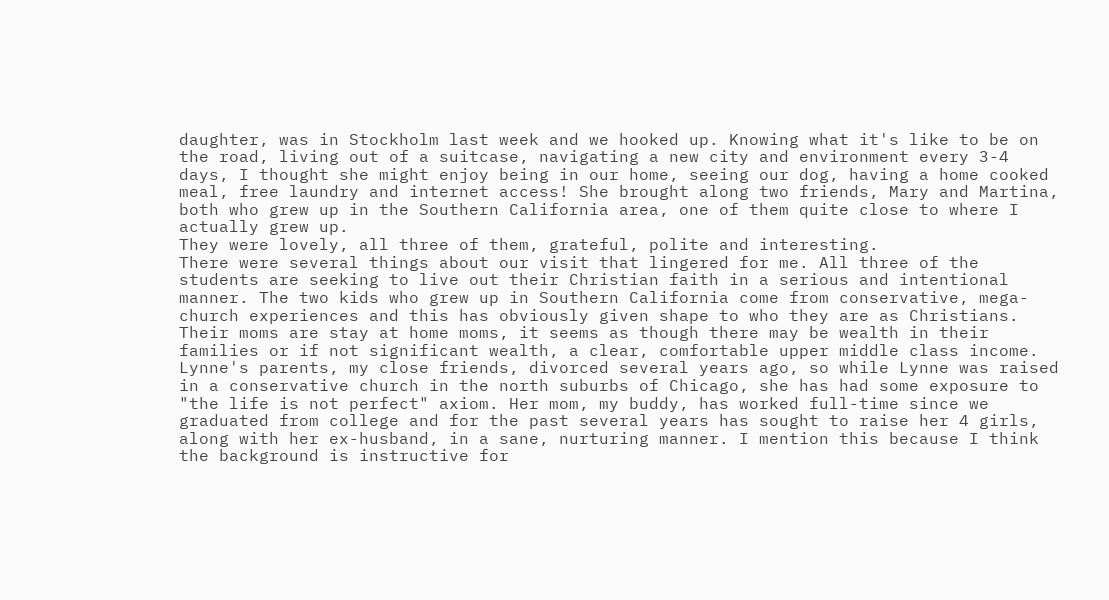daughter, was in Stockholm last week and we hooked up. Knowing what it's like to be on the road, living out of a suitcase, navigating a new city and environment every 3-4 days, I thought she might enjoy being in our home, seeing our dog, having a home cooked meal, free laundry and internet access! She brought along two friends, Mary and Martina, both who grew up in the Southern California area, one of them quite close to where I actually grew up.
They were lovely, all three of them, grateful, polite and interesting.
There were several things about our visit that lingered for me. All three of the students are seeking to live out their Christian faith in a serious and intentional manner. The two kids who grew up in Southern California come from conservative, mega-church experiences and this has obviously given shape to who they are as Christians. Their moms are stay at home moms, it seems as though there may be wealth in their families or if not significant wealth, a clear, comfortable upper middle class income. Lynne's parents, my close friends, divorced several years ago, so while Lynne was raised in a conservative church in the north suburbs of Chicago, she has had some exposure to "the life is not perfect" axiom. Her mom, my buddy, has worked full-time since we graduated from college and for the past several years has sought to raise her 4 girls, along with her ex-husband, in a sane, nurturing manner. I mention this because I think the background is instructive for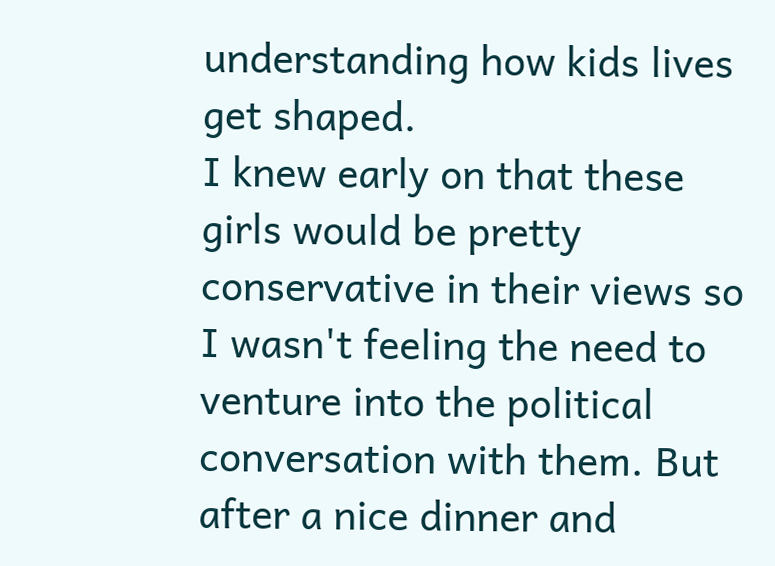understanding how kids lives get shaped.
I knew early on that these girls would be pretty conservative in their views so I wasn't feeling the need to venture into the political conversation with them. But after a nice dinner and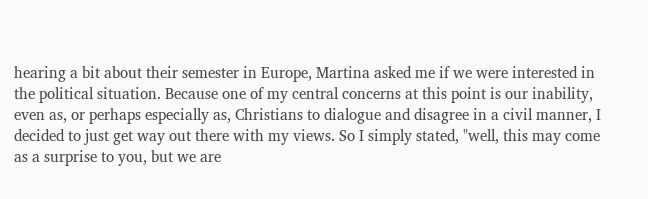hearing a bit about their semester in Europe, Martina asked me if we were interested in the political situation. Because one of my central concerns at this point is our inability, even as, or perhaps especially as, Christians to dialogue and disagree in a civil manner, I decided to just get way out there with my views. So I simply stated, "well, this may come as a surprise to you, but we are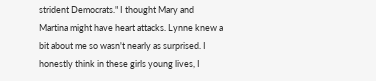strident Democrats." I thought Mary and Martina might have heart attacks. Lynne knew a bit about me so wasn't nearly as surprised. I honestly think in these girls young lives, I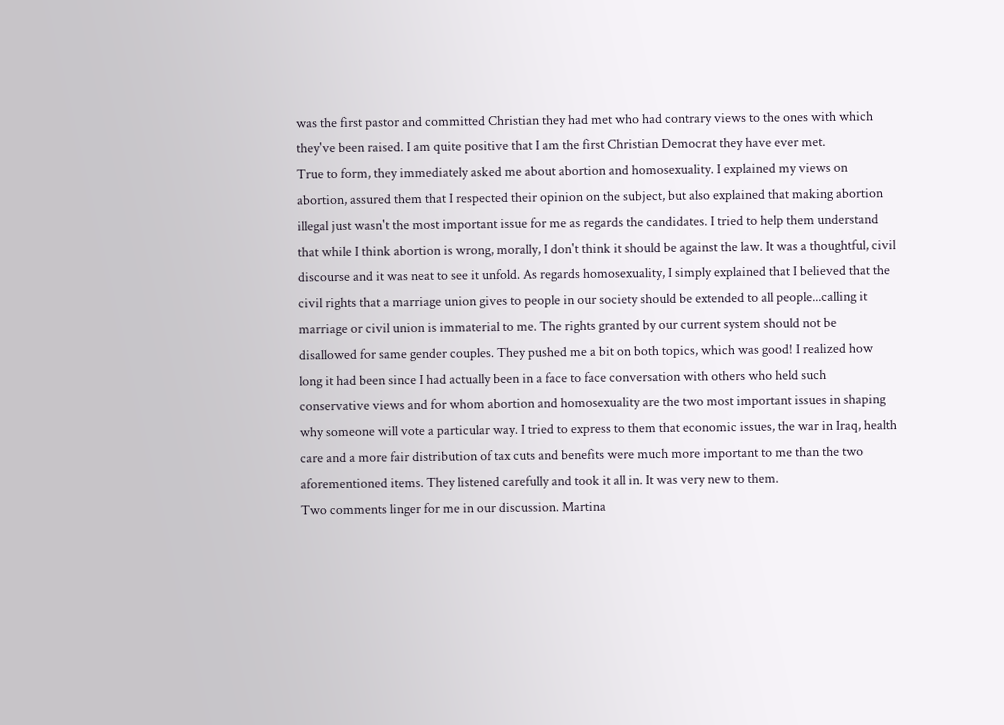was the first pastor and committed Christian they had met who had contrary views to the ones with which they've been raised. I am quite positive that I am the first Christian Democrat they have ever met.
True to form, they immediately asked me about abortion and homosexuality. I explained my views on abortion, assured them that I respected their opinion on the subject, but also explained that making abortion illegal just wasn't the most important issue for me as regards the candidates. I tried to help them understand that while I think abortion is wrong, morally, I don't think it should be against the law. It was a thoughtful, civil discourse and it was neat to see it unfold. As regards homosexuality, I simply explained that I believed that the civil rights that a marriage union gives to people in our society should be extended to all people...calling it marriage or civil union is immaterial to me. The rights granted by our current system should not be disallowed for same gender couples. They pushed me a bit on both topics, which was good! I realized how long it had been since I had actually been in a face to face conversation with others who held such conservative views and for whom abortion and homosexuality are the two most important issues in shaping why someone will vote a particular way. I tried to express to them that economic issues, the war in Iraq, health care and a more fair distribution of tax cuts and benefits were much more important to me than the two aforementioned items. They listened carefully and took it all in. It was very new to them.
Two comments linger for me in our discussion. Martina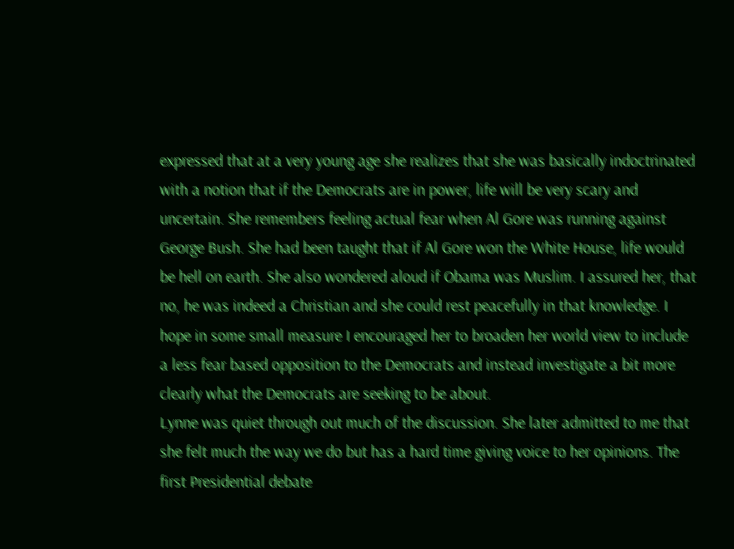expressed that at a very young age she realizes that she was basically indoctrinated with a notion that if the Democrats are in power, life will be very scary and uncertain. She remembers feeling actual fear when Al Gore was running against George Bush. She had been taught that if Al Gore won the White House, life would be hell on earth. She also wondered aloud if Obama was Muslim. I assured her, that no, he was indeed a Christian and she could rest peacefully in that knowledge. I hope in some small measure I encouraged her to broaden her world view to include a less fear based opposition to the Democrats and instead investigate a bit more clearly what the Democrats are seeking to be about.
Lynne was quiet through out much of the discussion. She later admitted to me that she felt much the way we do but has a hard time giving voice to her opinions. The first Presidential debate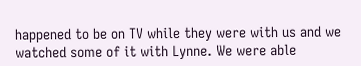happened to be on TV while they were with us and we watched some of it with Lynne. We were able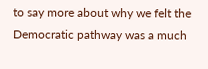to say more about why we felt the Democratic pathway was a much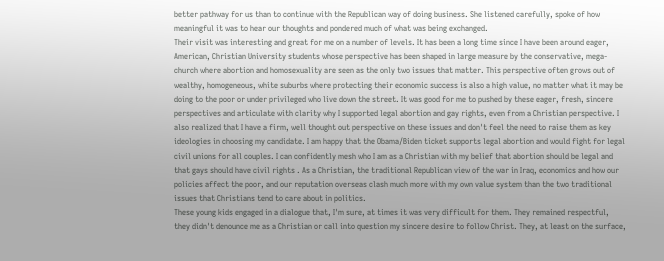better pathway for us than to continue with the Republican way of doing business. She listened carefully, spoke of how meaningful it was to hear our thoughts and pondered much of what was being exchanged.
Their visit was interesting and great for me on a number of levels. It has been a long time since I have been around eager, American, Christian University students whose perspective has been shaped in large measure by the conservative, mega-church where abortion and homosexuality are seen as the only two issues that matter. This perspective often grows out of wealthy, homogeneous, white suburbs where protecting their economic success is also a high value, no matter what it may be doing to the poor or under privileged who live down the street. It was good for me to pushed by these eager, fresh, sincere perspectives and articulate with clarity why I supported legal abortion and gay rights, even from a Christian perspective. I also realized that I have a firm, well thought out perspective on these issues and don't feel the need to raise them as key ideologies in choosing my candidate. I am happy that the Obama/Biden ticket supports legal abortion and would fight for legal civil unions for all couples. I can confidently mesh who I am as a Christian with my belief that abortion should be legal and that gays should have civil rights . As a Christian, the traditional Republican view of the war in Iraq, economics and how our policies affect the poor, and our reputation overseas clash much more with my own value system than the two traditional issues that Christians tend to care about in politics.
These young kids engaged in a dialogue that, I'm sure, at times it was very difficult for them. They remained respectful, they didn't denounce me as a Christian or call into question my sincere desire to follow Christ. They, at least on the surface,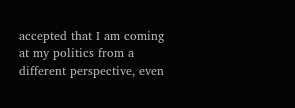accepted that I am coming at my politics from a different perspective, even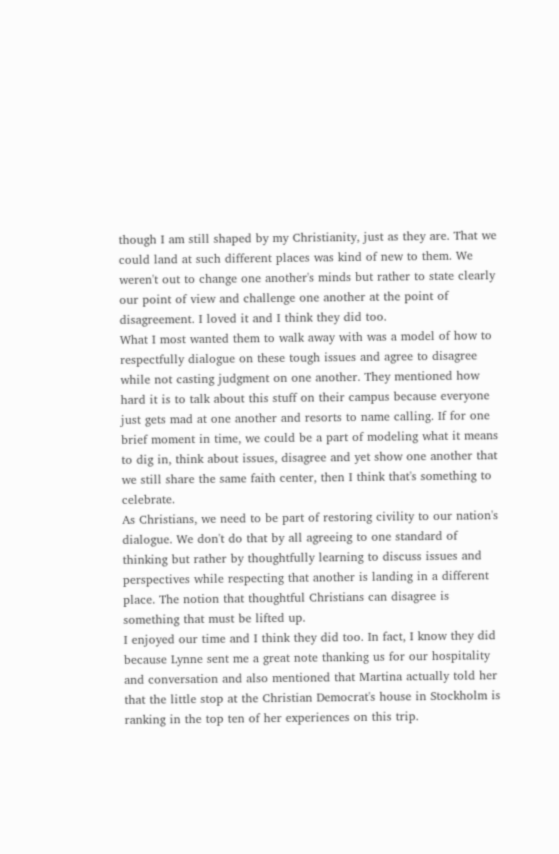though I am still shaped by my Christianity, just as they are. That we could land at such different places was kind of new to them. We weren't out to change one another's minds but rather to state clearly our point of view and challenge one another at the point of disagreement. I loved it and I think they did too.
What I most wanted them to walk away with was a model of how to respectfully dialogue on these tough issues and agree to disagree while not casting judgment on one another. They mentioned how hard it is to talk about this stuff on their campus because everyone just gets mad at one another and resorts to name calling. If for one brief moment in time, we could be a part of modeling what it means to dig in, think about issues, disagree and yet show one another that we still share the same faith center, then I think that's something to celebrate.
As Christians, we need to be part of restoring civility to our nation's dialogue. We don't do that by all agreeing to one standard of thinking but rather by thoughtfully learning to discuss issues and perspectives while respecting that another is landing in a different place. The notion that thoughtful Christians can disagree is something that must be lifted up.
I enjoyed our time and I think they did too. In fact, I know they did because Lynne sent me a great note thanking us for our hospitality and conversation and also mentioned that Martina actually told her that the little stop at the Christian Democrat's house in Stockholm is ranking in the top ten of her experiences on this trip.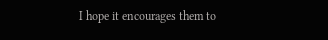I hope it encourages them to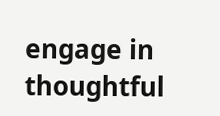engage in thoughtful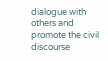dialogue with others and promote the civil discourse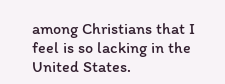among Christians that I feel is so lacking in the United States.